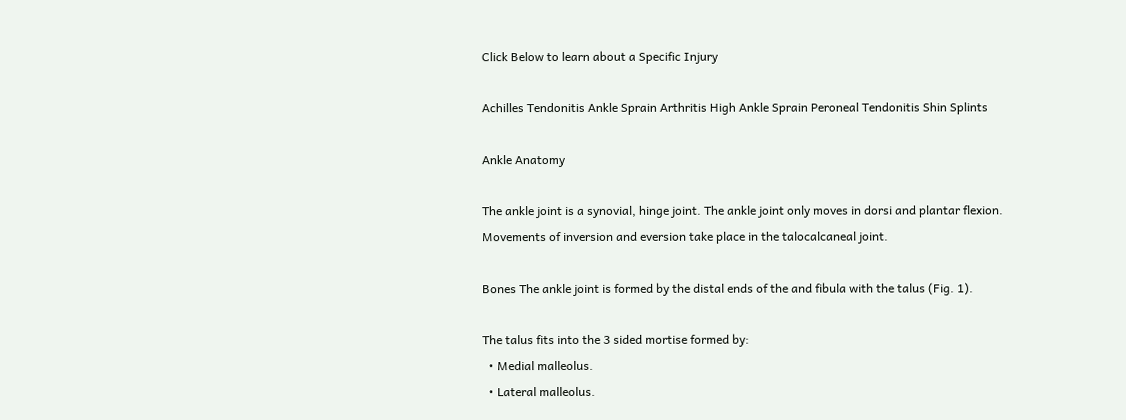Click Below to learn about a Specific Injury

Achilles Tendonitis Ankle Sprain Arthritis High Ankle Sprain Peroneal Tendonitis Shin Splints

Ankle Anatomy

The ankle joint is a synovial, hinge joint. The ankle joint only moves in dorsi and plantar flexion. Movements of inversion and eversion take place in the talocalcaneal joint.

Bones The ankle joint is formed by the distal ends of the and fibula with the talus (Fig. 1).

The talus fits into the 3 sided mortise formed by:
  • Medial malleolus.
  • Lateral malleolus.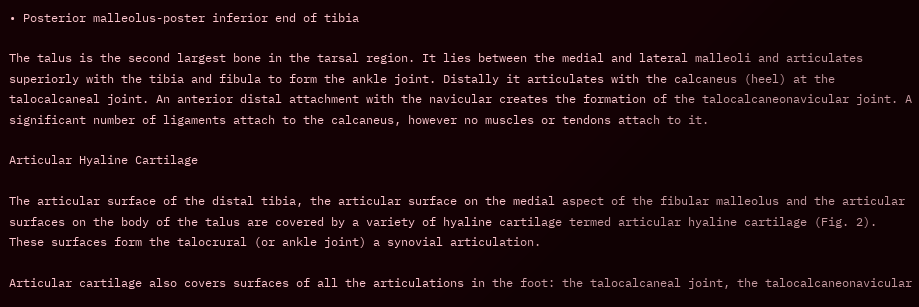• Posterior malleolus-poster inferior end of tibia

The talus is the second largest bone in the tarsal region. It lies between the medial and lateral malleoli and articulates superiorly with the tibia and fibula to form the ankle joint. Distally it articulates with the calcaneus (heel) at the talocalcaneal joint. An anterior distal attachment with the navicular creates the formation of the talocalcaneonavicular joint. A significant number of ligaments attach to the calcaneus, however no muscles or tendons attach to it.

Articular Hyaline Cartilage

The articular surface of the distal tibia, the articular surface on the medial aspect of the fibular malleolus and the articular surfaces on the body of the talus are covered by a variety of hyaline cartilage termed articular hyaline cartilage (Fig. 2). These surfaces form the talocrural (or ankle joint) a synovial articulation.

Articular cartilage also covers surfaces of all the articulations in the foot: the talocalcaneal joint, the talocalcaneonavicular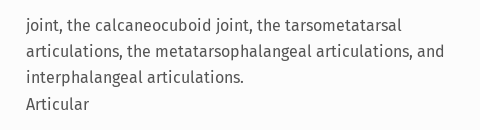joint, the calcaneocuboid joint, the tarsometatarsal articulations, the metatarsophalangeal articulations, and interphalangeal articulations.
Articular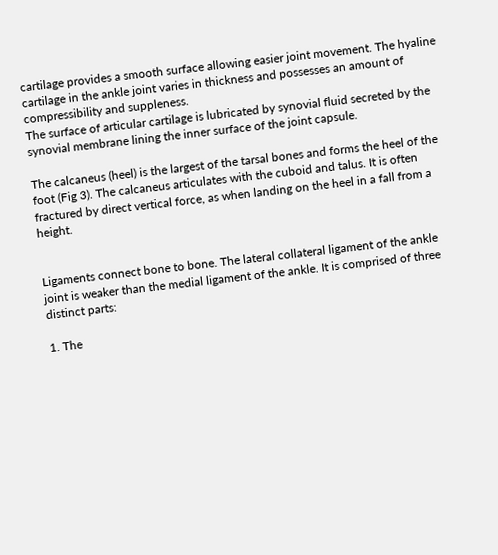cartilage provides a smooth surface allowing easier joint movement. The hyaline cartilage in the ankle joint varies in thickness and possesses an amount of compressibility and suppleness.
The surface of articular cartilage is lubricated by synovial fluid secreted by the synovial membrane lining the inner surface of the joint capsule.

The calcaneus (heel) is the largest of the tarsal bones and forms the heel of the foot (Fig 3). The calcaneus articulates with the cuboid and talus. It is often fractured by direct vertical force, as when landing on the heel in a fall from a height.


Ligaments connect bone to bone. The lateral collateral ligament of the ankle joint is weaker than the medial ligament of the ankle. It is comprised of three distinct parts:

1. The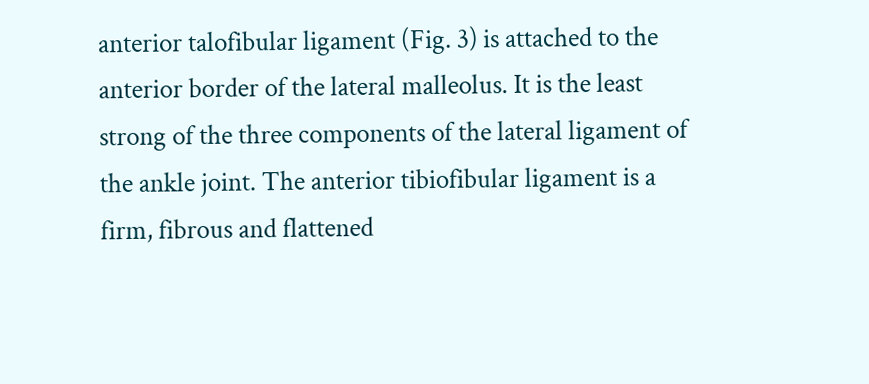anterior talofibular ligament (Fig. 3) is attached to the anterior border of the lateral malleolus. It is the least strong of the three components of the lateral ligament of the ankle joint. The anterior tibiofibular ligament is a firm, fibrous and flattened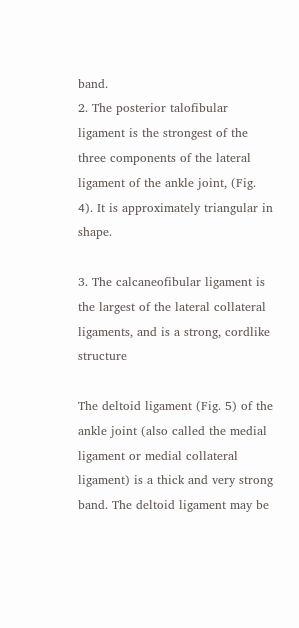band.
2. The posterior talofibular ligament is the strongest of the three components of the lateral ligament of the ankle joint, (Fig. 4). It is approximately triangular in shape.

3. The calcaneofibular ligament is the largest of the lateral collateral ligaments, and is a strong, cordlike structure

The deltoid ligament (Fig. 5) of the ankle joint (also called the medial ligament or medial collateral ligament) is a thick and very strong band. The deltoid ligament may be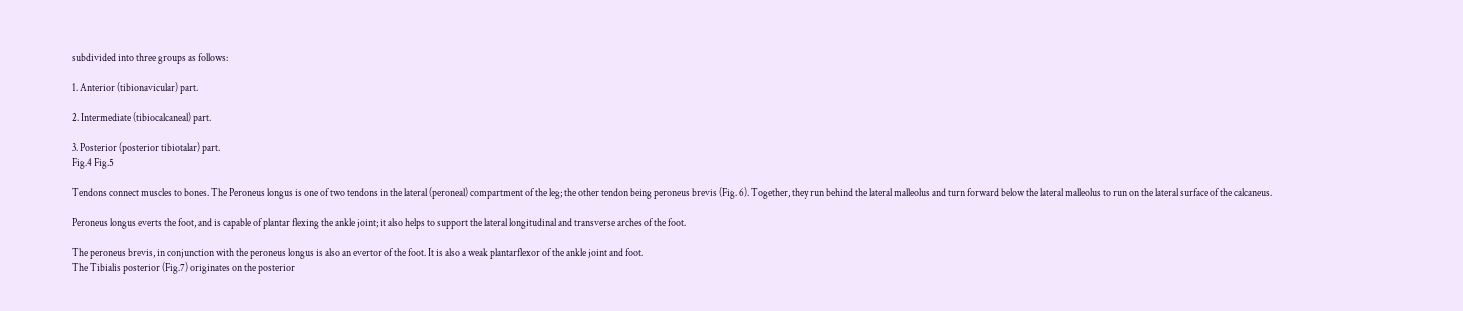subdivided into three groups as follows:

1. Anterior (tibionavicular) part.

2. Intermediate (tibiocalcaneal) part.

3. Posterior (posterior tibiotalar) part.
Fig.4 Fig.5

Tendons connect muscles to bones. The Peroneus longus is one of two tendons in the lateral (peroneal) compartment of the leg; the other tendon being peroneus brevis (Fig. 6). Together, they run behind the lateral malleolus and turn forward below the lateral malleolus to run on the lateral surface of the calcaneus.

Peroneus longus everts the foot, and is capable of plantar flexing the ankle joint; it also helps to support the lateral longitudinal and transverse arches of the foot.

The peroneus brevis, in conjunction with the peroneus longus is also an evertor of the foot. It is also a weak plantarflexor of the ankle joint and foot.
The Tibialis posterior (Fig.7) originates on the posterior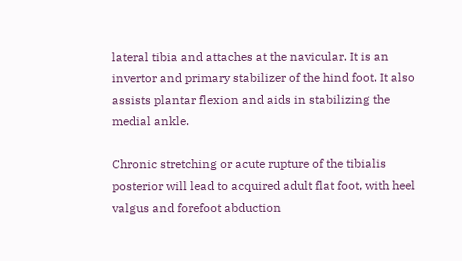lateral tibia and attaches at the navicular. It is an invertor and primary stabilizer of the hind foot. It also assists plantar flexion and aids in stabilizing the medial ankle.

Chronic stretching or acute rupture of the tibialis posterior will lead to acquired adult flat foot, with heel valgus and forefoot abduction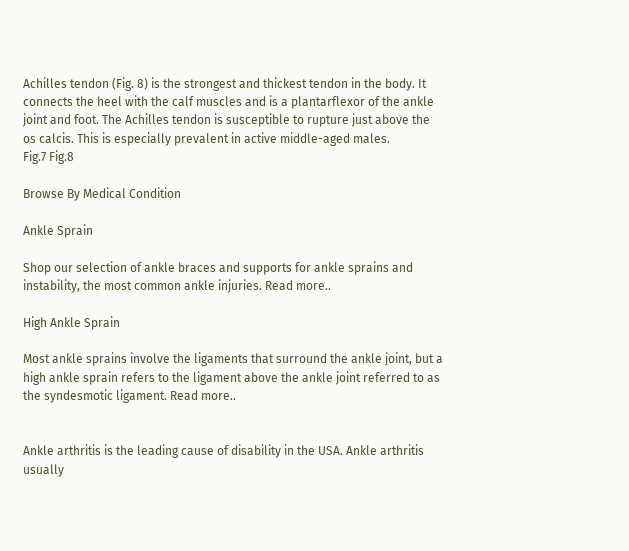Achilles tendon (Fig. 8) is the strongest and thickest tendon in the body. It connects the heel with the calf muscles and is a plantarflexor of the ankle joint and foot. The Achilles tendon is susceptible to rupture just above the os calcis. This is especially prevalent in active middle-aged males.
Fig.7 Fig.8

Browse By Medical Condition

Ankle Sprain

Shop our selection of ankle braces and supports for ankle sprains and instability, the most common ankle injuries. Read more..

High Ankle Sprain

Most ankle sprains involve the ligaments that surround the ankle joint, but a high ankle sprain refers to the ligament above the ankle joint referred to as the syndesmotic ligament. Read more..


Ankle arthritis is the leading cause of disability in the USA. Ankle arthritis usually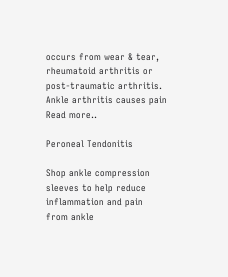occurs from wear & tear, rheumatoid arthritis or post-traumatic arthritis. Ankle arthritis causes pain Read more..

Peroneal Tendonitis

Shop ankle compression sleeves to help reduce inflammation and pain from ankle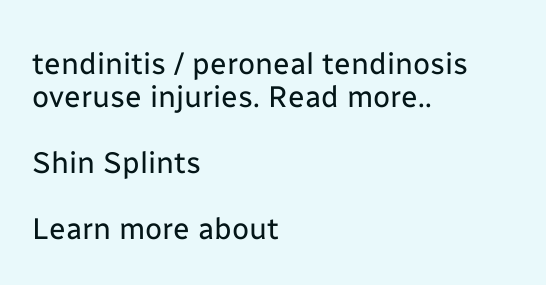tendinitis / peroneal tendinosis overuse injuries. Read more..

Shin Splints

Learn more about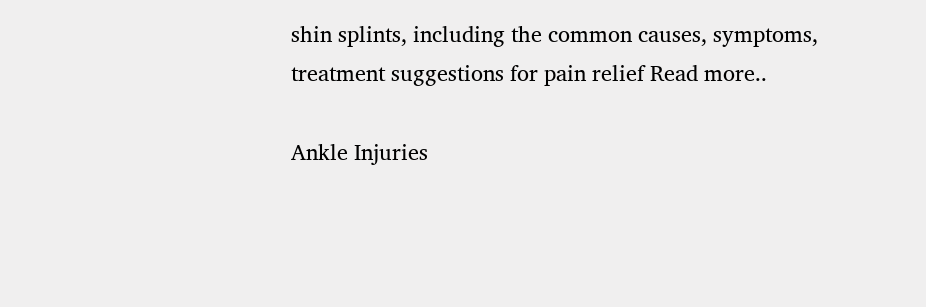shin splints, including the common causes, symptoms, treatment suggestions for pain relief Read more..

Ankle Injuries